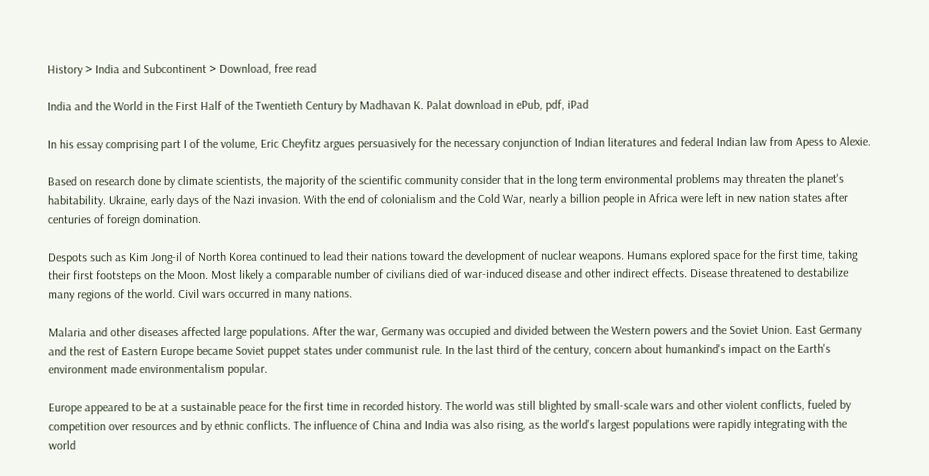History > India and Subcontinent > Download, free read

India and the World in the First Half of the Twentieth Century by Madhavan K. Palat download in ePub, pdf, iPad

In his essay comprising part I of the volume, Eric Cheyfitz argues persuasively for the necessary conjunction of Indian literatures and federal Indian law from Apess to Alexie.

Based on research done by climate scientists, the majority of the scientific community consider that in the long term environmental problems may threaten the planet's habitability. Ukraine, early days of the Nazi invasion. With the end of colonialism and the Cold War, nearly a billion people in Africa were left in new nation states after centuries of foreign domination.

Despots such as Kim Jong-il of North Korea continued to lead their nations toward the development of nuclear weapons. Humans explored space for the first time, taking their first footsteps on the Moon. Most likely a comparable number of civilians died of war-induced disease and other indirect effects. Disease threatened to destabilize many regions of the world. Civil wars occurred in many nations.

Malaria and other diseases affected large populations. After the war, Germany was occupied and divided between the Western powers and the Soviet Union. East Germany and the rest of Eastern Europe became Soviet puppet states under communist rule. In the last third of the century, concern about humankind's impact on the Earth's environment made environmentalism popular.

Europe appeared to be at a sustainable peace for the first time in recorded history. The world was still blighted by small-scale wars and other violent conflicts, fueled by competition over resources and by ethnic conflicts. The influence of China and India was also rising, as the world's largest populations were rapidly integrating with the world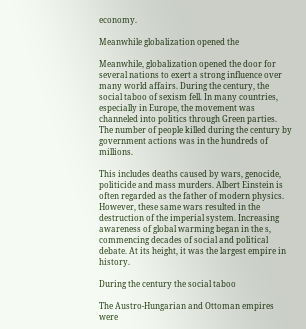economy.

Meanwhile globalization opened the

Meanwhile, globalization opened the door for several nations to exert a strong influence over many world affairs. During the century, the social taboo of sexism fell. In many countries, especially in Europe, the movement was channeled into politics through Green parties. The number of people killed during the century by government actions was in the hundreds of millions.

This includes deaths caused by wars, genocide, politicide and mass murders. Albert Einstein is often regarded as the father of modern physics. However, these same wars resulted in the destruction of the imperial system. Increasing awareness of global warming began in the s, commencing decades of social and political debate. At its height, it was the largest empire in history.

During the century the social taboo

The Austro-Hungarian and Ottoman empires were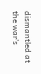dismantled at the war's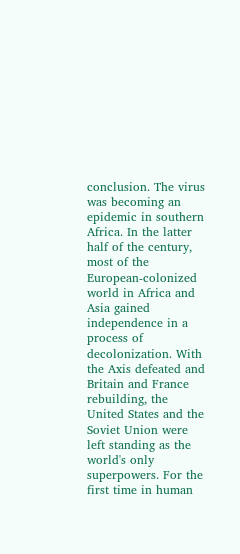conclusion. The virus was becoming an epidemic in southern Africa. In the latter half of the century, most of the European-colonized world in Africa and Asia gained independence in a process of decolonization. With the Axis defeated and Britain and France rebuilding, the United States and the Soviet Union were left standing as the world's only superpowers. For the first time in human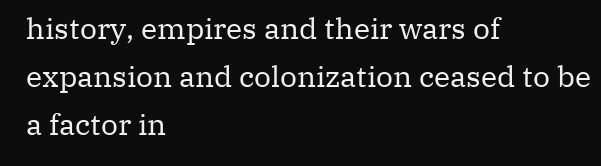history, empires and their wars of expansion and colonization ceased to be a factor in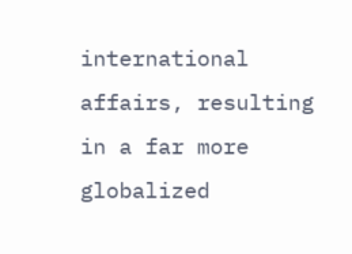international affairs, resulting in a far more globalized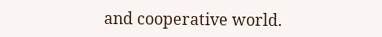and cooperative world.